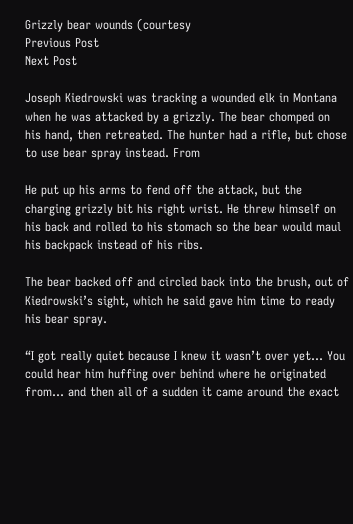Grizzly bear wounds (courtesy
Previous Post
Next Post

Joseph Kiedrowski was tracking a wounded elk in Montana when he was attacked by a grizzly. The bear chomped on his hand, then retreated. The hunter had a rifle, but chose to use bear spray instead. From

He put up his arms to fend off the attack, but the charging grizzly bit his right wrist. He threw himself on his back and rolled to his stomach so the bear would maul his backpack instead of his ribs.

The bear backed off and circled back into the brush, out of Kiedrowski’s sight, which he said gave him time to ready his bear spray.

“I got really quiet because I knew it wasn’t over yet… You could hear him huffing over behind where he originated from… and then all of a sudden it came around the exact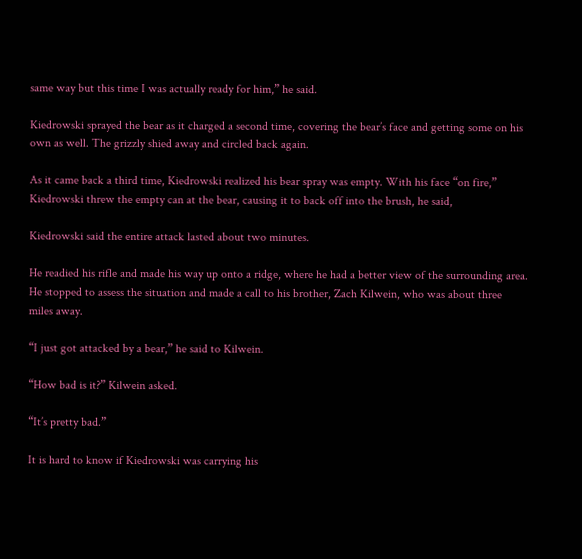same way but this time I was actually ready for him,” he said.

Kiedrowski sprayed the bear as it charged a second time, covering the bear’s face and getting some on his own as well. The grizzly shied away and circled back again.

As it came back a third time, Kiedrowski realized his bear spray was empty. With his face “on fire,” Kiedrowski threw the empty can at the bear, causing it to back off into the brush, he said,

Kiedrowski said the entire attack lasted about two minutes.

He readied his rifle and made his way up onto a ridge, where he had a better view of the surrounding area. He stopped to assess the situation and made a call to his brother, Zach Kilwein, who was about three miles away.

“I just got attacked by a bear,” he said to Kilwein.

“How bad is it?” Kilwein asked.

“It’s pretty bad.”

It is hard to know if Kiedrowski was carrying his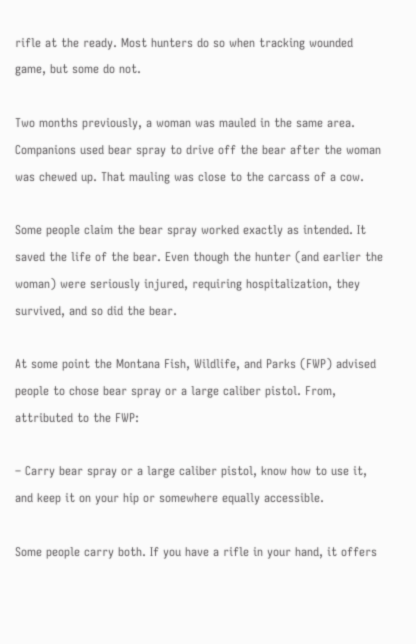rifle at the ready. Most hunters do so when tracking wounded game, but some do not.

Two months previously, a woman was mauled in the same area. Companions used bear spray to drive off the bear after the woman was chewed up. That mauling was close to the carcass of a cow.

Some people claim the bear spray worked exactly as intended. It saved the life of the bear. Even though the hunter (and earlier the woman) were seriously injured, requiring hospitalization, they survived, and so did the bear.

At some point the Montana Fish, Wildlife, and Parks (FWP) advised people to chose bear spray or a large caliber pistol. From, attributed to the FWP:

– Carry bear spray or a large caliber pistol, know how to use it, and keep it on your hip or somewhere equally accessible.

Some people carry both. If you have a rifle in your hand, it offers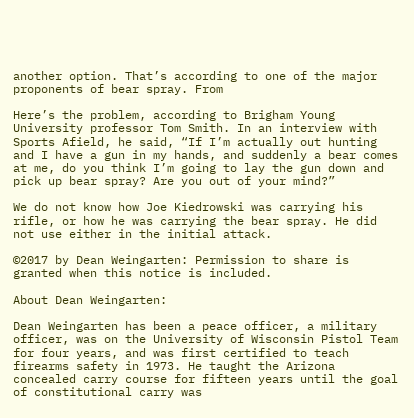another option. That’s according to one of the major proponents of bear spray. From

Here’s the problem, according to Brigham Young University professor Tom Smith. In an interview with Sports Afield, he said, “If I’m actually out hunting and I have a gun in my hands, and suddenly a bear comes at me, do you think I’m going to lay the gun down and pick up bear spray? Are you out of your mind?”

We do not know how Joe Kiedrowski was carrying his rifle, or how he was carrying the bear spray. He did not use either in the initial attack.

©2017 by Dean Weingarten: Permission to share is granted when this notice is included.

About Dean Weingarten:

Dean Weingarten has been a peace officer, a military officer, was on the University of Wisconsin Pistol Team for four years, and was first certified to teach firearms safety in 1973. He taught the Arizona concealed carry course for fifteen years until the goal of constitutional carry was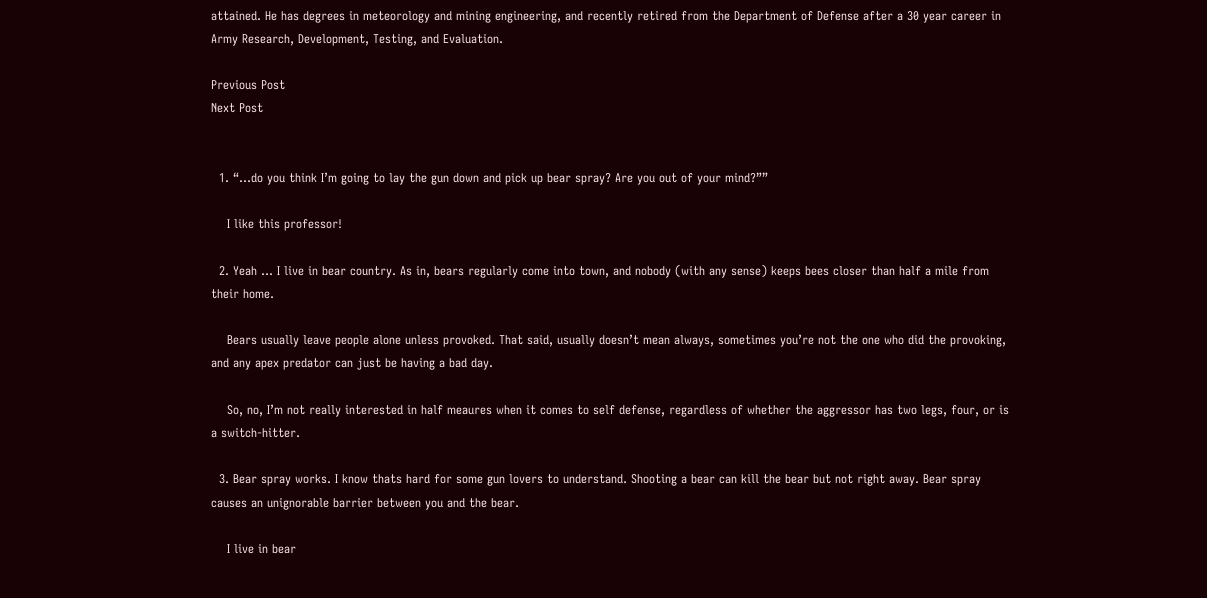attained. He has degrees in meteorology and mining engineering, and recently retired from the Department of Defense after a 30 year career in Army Research, Development, Testing, and Evaluation.

Previous Post
Next Post


  1. “…do you think I’m going to lay the gun down and pick up bear spray? Are you out of your mind?””

    I like this professor!

  2. Yeah … I live in bear country. As in, bears regularly come into town, and nobody (with any sense) keeps bees closer than half a mile from their home.

    Bears usually leave people alone unless provoked. That said, usually doesn’t mean always, sometimes you’re not the one who did the provoking, and any apex predator can just be having a bad day.

    So, no, I’m not really interested in half meaures when it comes to self defense, regardless of whether the aggressor has two legs, four, or is a switch-hitter.

  3. Bear spray works. I know thats hard for some gun lovers to understand. Shooting a bear can kill the bear but not right away. Bear spray causes an unignorable barrier between you and the bear.

    I live in bear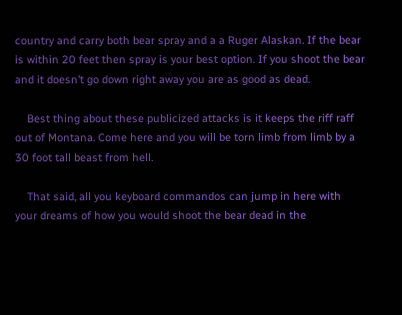country and carry both bear spray and a a Ruger Alaskan. If the bear is within 20 feet then spray is your best option. If you shoot the bear and it doesn’t go down right away you are as good as dead.

    Best thing about these publicized attacks is it keeps the riff raff out of Montana. Come here and you will be torn limb from limb by a 30 foot tall beast from hell.

    That said, all you keyboard commandos can jump in here with your dreams of how you would shoot the bear dead in the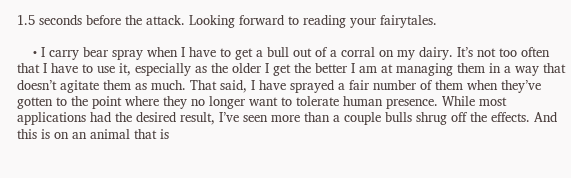1.5 seconds before the attack. Looking forward to reading your fairytales.

    • I carry bear spray when I have to get a bull out of a corral on my dairy. It’s not too often that I have to use it, especially as the older I get the better I am at managing them in a way that doesn’t agitate them as much. That said, I have sprayed a fair number of them when they’ve gotten to the point where they no longer want to tolerate human presence. While most applications had the desired result, I’ve seen more than a couple bulls shrug off the effects. And this is on an animal that is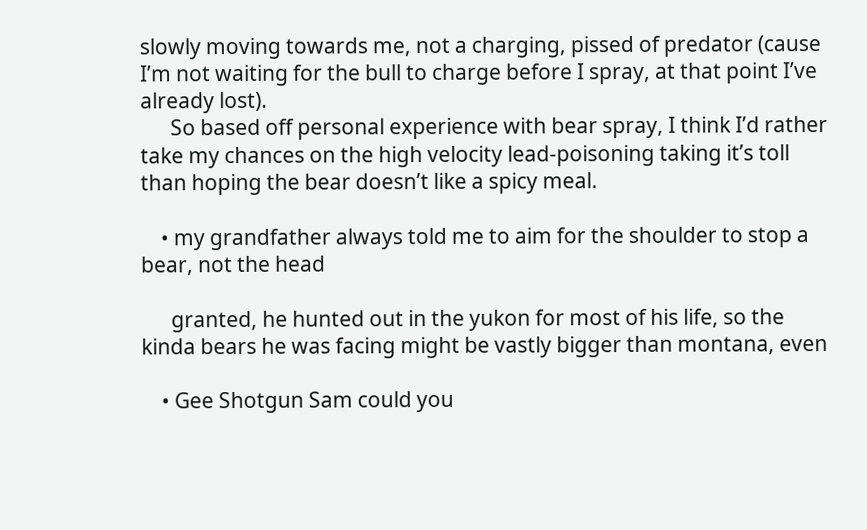slowly moving towards me, not a charging, pissed of predator (cause I’m not waiting for the bull to charge before I spray, at that point I’ve already lost).
      So based off personal experience with bear spray, I think I’d rather take my chances on the high velocity lead-poisoning taking it’s toll than hoping the bear doesn’t like a spicy meal.

    • my grandfather always told me to aim for the shoulder to stop a bear, not the head

      granted, he hunted out in the yukon for most of his life, so the kinda bears he was facing might be vastly bigger than montana, even

    • Gee Shotgun Sam could you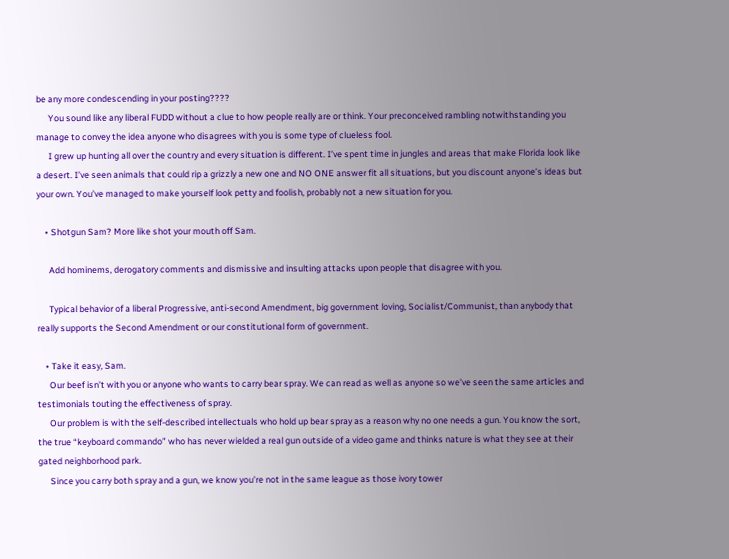be any more condescending in your posting????
      You sound like any liberal FUDD without a clue to how people really are or think. Your preconceived rambling notwithstanding you manage to convey the idea anyone who disagrees with you is some type of clueless fool.
      I grew up hunting all over the country and every situation is different. I’ve spent time in jungles and areas that make Florida look like a desert. I’ve seen animals that could rip a grizzly a new one and NO ONE answer fit all situations, but you discount anyone’s ideas but your own. You’ve managed to make yourself look petty and foolish, probably not a new situation for you.

    • Shotgun Sam? More like shot your mouth off Sam.

      Add hominems, derogatory comments and dismissive and insulting attacks upon people that disagree with you.

      Typical behavior of a liberal Progressive, anti-second Amendment, big government loving, Socialist/Communist, than anybody that really supports the Second Amendment or our constitutional form of government.

    • Take it easy, Sam.
      Our beef isn’t with you or anyone who wants to carry bear spray. We can read as well as anyone so we’ve seen the same articles and testimonials touting the effectiveness of spray.
      Our problem is with the self-described intellectuals who hold up bear spray as a reason why no one needs a gun. You know the sort, the true “keyboard commando” who has never wielded a real gun outside of a video game and thinks nature is what they see at their gated neighborhood park.
      Since you carry both spray and a gun, we know you’re not in the same league as those ivory tower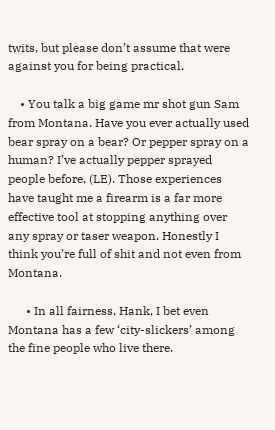twits, but please don’t assume that were against you for being practical.

    • You talk a big game mr shot gun Sam from Montana. Have you ever actually used bear spray on a bear? Or pepper spray on a human? I’ve actually pepper sprayed people before, (LE). Those experiences have taught me a firearm is a far more effective tool at stopping anything over any spray or taser weapon. Honestly I think you’re full of shit and not even from Montana.

      • In all fairness, Hank, I bet even Montana has a few ‘city-slickers’ among the fine people who live there.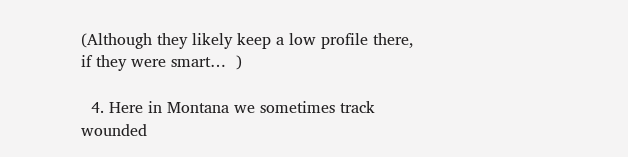(Although they likely keep a low profile there, if they were smart…  )

  4. Here in Montana we sometimes track wounded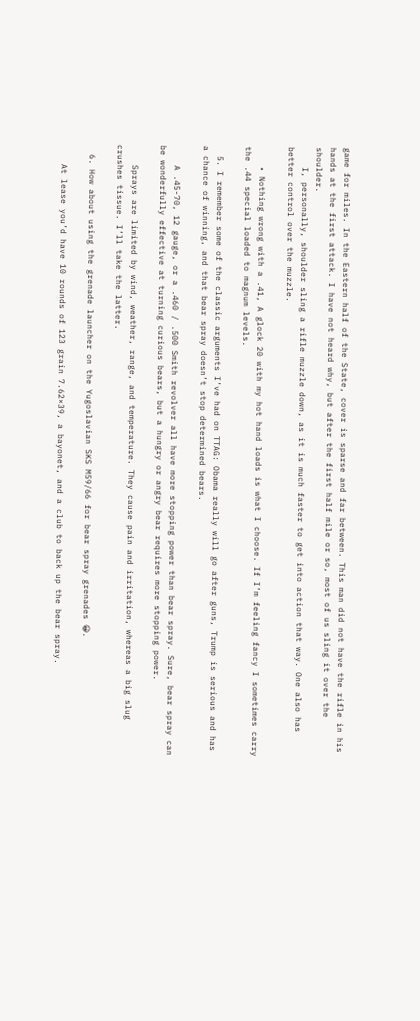game for miles. In the Eastern half of the State, cover is sparse and far between. This man did not have the rifle in his hands at the first attack. I have not heard why, but after the first half mile or so, most of us sling it over the shoulder.
    I, personally, shoulder sling a rifle muzzle down, as it is much faster to get into action that way. One also has better control over the muzzle.

    • Nothing wrong with a .41, A glock 20 with my hot hand loads is what I choose. If I’m feeling fancy I sometimes carry the .44 special loaded to magnum levels.

  5. I remember some of the classic arguments I’ve had on TTAG: Obama really will go after guns, Trump is serious and has a chance of winning, and that bear spray doesn’t stop determined bears.

    A .45-70, 12 gauge, or a .460 / .500 Smith revolver all have more stopping power than bear spray. Sure, bear spray can be wonderfully effective at turning curious bears, but a hungry or angry bear requires more stopping power.

    Sprays are limited by wind, weather, range, and temperature. They cause pain and irritation, whereas a big slug crushes tissue. I’ll take the latter.

  6. How about using the grenade launcher on the Yugoslavian SKS M59/66 for bear spray grenades 😀.

    At lease you’d have 10 rounds of 123 grain 7.62×39, a bayonet, and a club to back up the bear spray.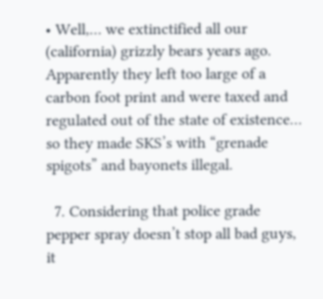• Well,… we extinctified all our (california) grizzly bears years ago. Apparently they left too large of a carbon foot print and were taxed and regulated out of the state of existence… so they made SKS’s with “grenade spigots” and bayonets illegal.

  7. Considering that police grade pepper spray doesn’t stop all bad guys, it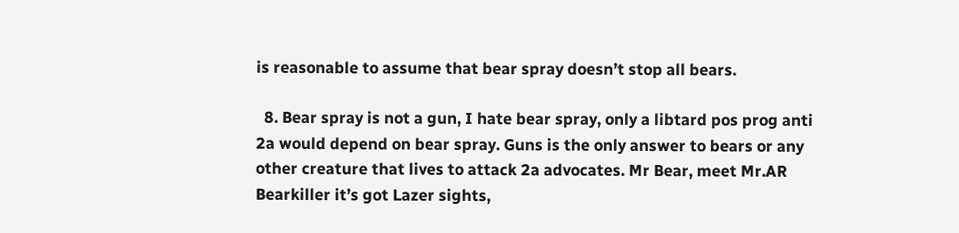is reasonable to assume that bear spray doesn’t stop all bears.

  8. Bear spray is not a gun, I hate bear spray, only a libtard pos prog anti 2a would depend on bear spray. Guns is the only answer to bears or any other creature that lives to attack 2a advocates. Mr Bear, meet Mr.AR Bearkiller it’s got Lazer sights,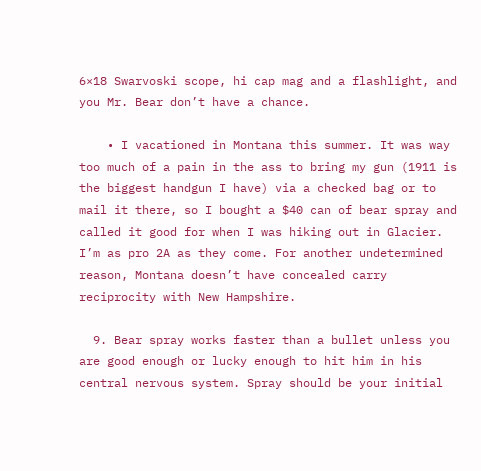6×18 Swarvoski scope, hi cap mag and a flashlight, and you Mr. Bear don’t have a chance.

    • I vacationed in Montana this summer. It was way too much of a pain in the ass to bring my gun (1911 is the biggest handgun I have) via a checked bag or to mail it there, so I bought a $40 can of bear spray and called it good for when I was hiking out in Glacier. I’m as pro 2A as they come. For another undetermined reason, Montana doesn’t have concealed carry reciprocity with New Hampshire.

  9. Bear spray works faster than a bullet unless you are good enough or lucky enough to hit him in his central nervous system. Spray should be your initial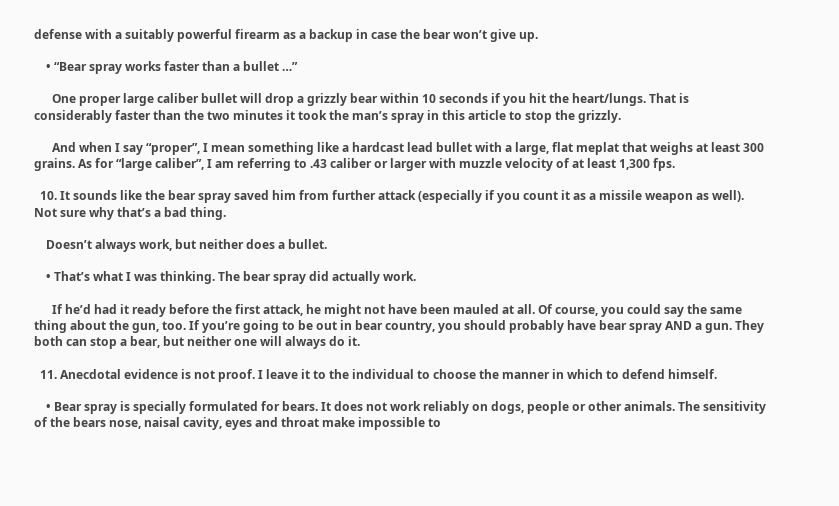defense with a suitably powerful firearm as a backup in case the bear won’t give up.

    • “Bear spray works faster than a bullet …”

      One proper large caliber bullet will drop a grizzly bear within 10 seconds if you hit the heart/lungs. That is considerably faster than the two minutes it took the man’s spray in this article to stop the grizzly.

      And when I say “proper”, I mean something like a hardcast lead bullet with a large, flat meplat that weighs at least 300 grains. As for “large caliber”, I am referring to .43 caliber or larger with muzzle velocity of at least 1,300 fps.

  10. It sounds like the bear spray saved him from further attack (especially if you count it as a missile weapon as well). Not sure why that’s a bad thing.

    Doesn’t always work, but neither does a bullet.

    • That’s what I was thinking. The bear spray did actually work.

      If he’d had it ready before the first attack, he might not have been mauled at all. Of course, you could say the same thing about the gun, too. If you’re going to be out in bear country, you should probably have bear spray AND a gun. They both can stop a bear, but neither one will always do it.

  11. Anecdotal evidence is not proof. I leave it to the individual to choose the manner in which to defend himself.

    • Bear spray is specially formulated for bears. It does not work reliably on dogs, people or other animals. The sensitivity of the bears nose, naisal cavity, eyes and throat make impossible to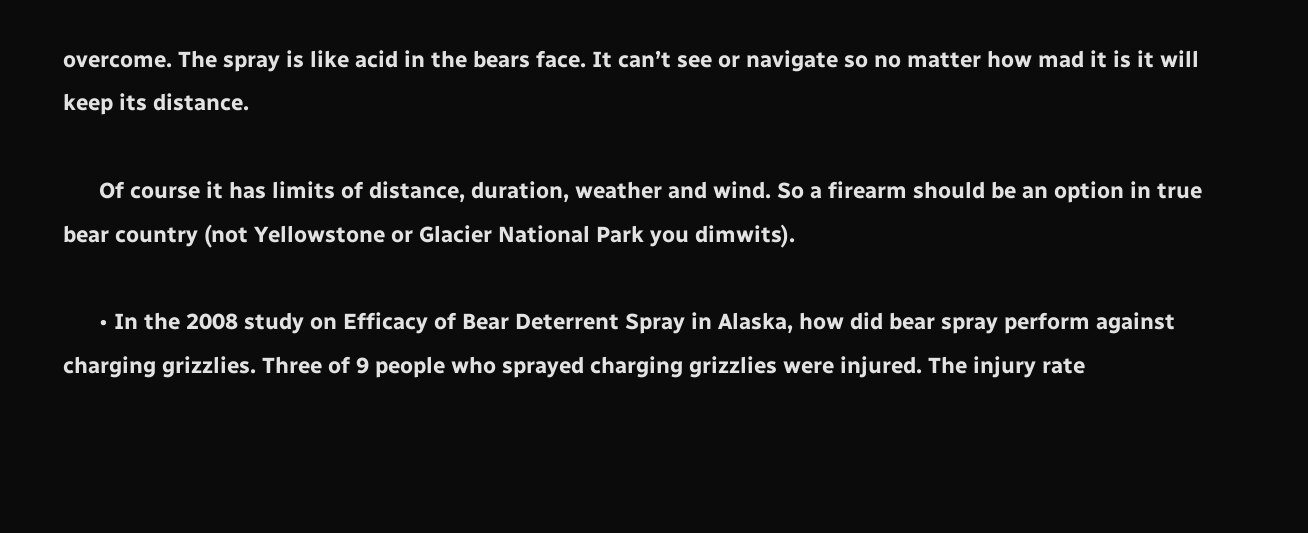overcome. The spray is like acid in the bears face. It can’t see or navigate so no matter how mad it is it will keep its distance.

      Of course it has limits of distance, duration, weather and wind. So a firearm should be an option in true bear country (not Yellowstone or Glacier National Park you dimwits).

      • In the 2008 study on Efficacy of Bear Deterrent Spray in Alaska, how did bear spray perform against charging grizzlies. Three of 9 people who sprayed charging grizzlies were injured. The injury rate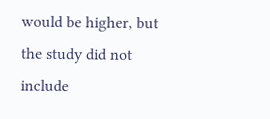would be higher, but the study did not include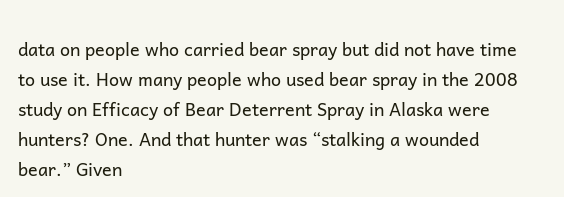data on people who carried bear spray but did not have time to use it. How many people who used bear spray in the 2008 study on Efficacy of Bear Deterrent Spray in Alaska were hunters? One. And that hunter was “stalking a wounded bear.” Given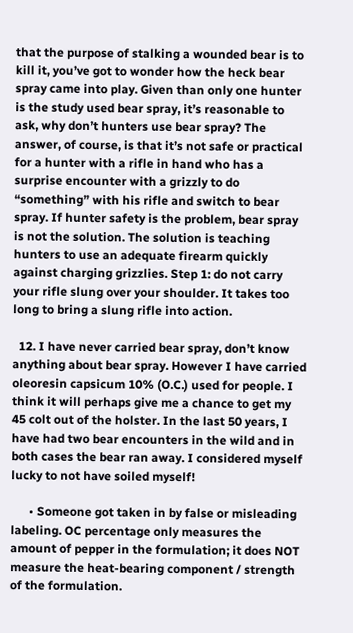that the purpose of stalking a wounded bear is to kill it, you’ve got to wonder how the heck bear spray came into play. Given than only one hunter is the study used bear spray, it’s reasonable to ask, why don’t hunters use bear spray? The answer, of course, is that it’s not safe or practical for a hunter with a rifle in hand who has a surprise encounter with a grizzly to do “something” with his rifle and switch to bear spray. If hunter safety is the problem, bear spray is not the solution. The solution is teaching hunters to use an adequate firearm quickly against charging grizzlies. Step 1: do not carry your rifle slung over your shoulder. It takes too long to bring a slung rifle into action.

  12. I have never carried bear spray, don’t know anything about bear spray. However I have carried oleoresin capsicum 10% (O.C.) used for people. I think it will perhaps give me a chance to get my 45 colt out of the holster. In the last 50 years, I have had two bear encounters in the wild and in both cases the bear ran away. I considered myself lucky to not have soiled myself!

      • Someone got taken in by false or misleading labeling. OC percentage only measures the amount of pepper in the formulation; it does NOT measure the heat-bearing component / strength of the formulation.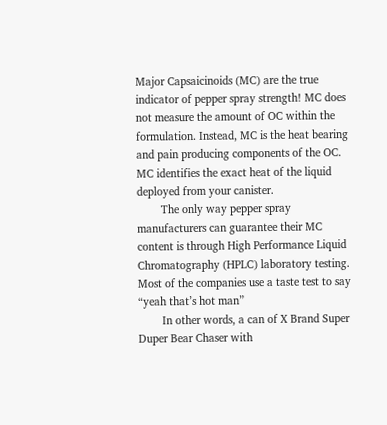Major Capsaicinoids (MC) are the true indicator of pepper spray strength! MC does not measure the amount of OC within the formulation. Instead, MC is the heat bearing and pain producing components of the OC. MC identifies the exact heat of the liquid deployed from your canister.
        The only way pepper spray manufacturers can guarantee their MC content is through High Performance Liquid Chromatography (HPLC) laboratory testing. Most of the companies use a taste test to say “yeah that’s hot man”
        In other words, a can of X Brand Super Duper Bear Chaser with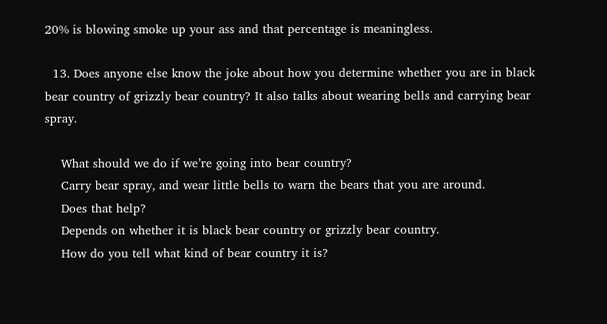20% is blowing smoke up your ass and that percentage is meaningless.

  13. Does anyone else know the joke about how you determine whether you are in black bear country of grizzly bear country? It also talks about wearing bells and carrying bear spray.

    What should we do if we’re going into bear country?
    Carry bear spray, and wear little bells to warn the bears that you are around.
    Does that help?
    Depends on whether it is black bear country or grizzly bear country.
    How do you tell what kind of bear country it is?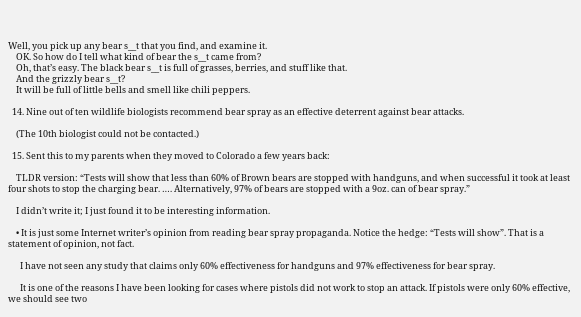Well, you pick up any bear s__t that you find, and examine it.
    OK. So how do I tell what kind of bear the s__t came from?
    Oh, that’s easy. The black bear s__t is full of grasses, berries, and stuff like that.
    And the grizzly bear s__t?
    It will be full of little bells and smell like chili peppers.

  14. Nine out of ten wildlife biologists recommend bear spray as an effective deterrent against bear attacks.

    (The 10th biologist could not be contacted.)

  15. Sent this to my parents when they moved to Colorado a few years back:

    TLDR version: “Tests will show that less than 60% of Brown bears are stopped with handguns, and when successful it took at least four shots to stop the charging bear. …. Alternatively, 97% of bears are stopped with a 9oz. can of bear spray.”

    I didn’t write it; I just found it to be interesting information.

    • It is just some Internet writer’s opinion from reading bear spray propaganda. Notice the hedge: “Tests will show”. That is a statement of opinion, not fact.

      I have not seen any study that claims only 60% effectiveness for handguns and 97% effectiveness for bear spray.

      It is one of the reasons I have been looking for cases where pistols did not work to stop an attack. If pistols were only 60% effective, we should see two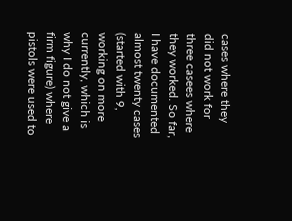cases where they did not work for three casees where they worked. So far, I have documented almost twenty cases (started with 9, working on more currently, which is why I do not give a firm figure) where pistols were used to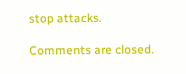stop attacks.

Comments are closed.